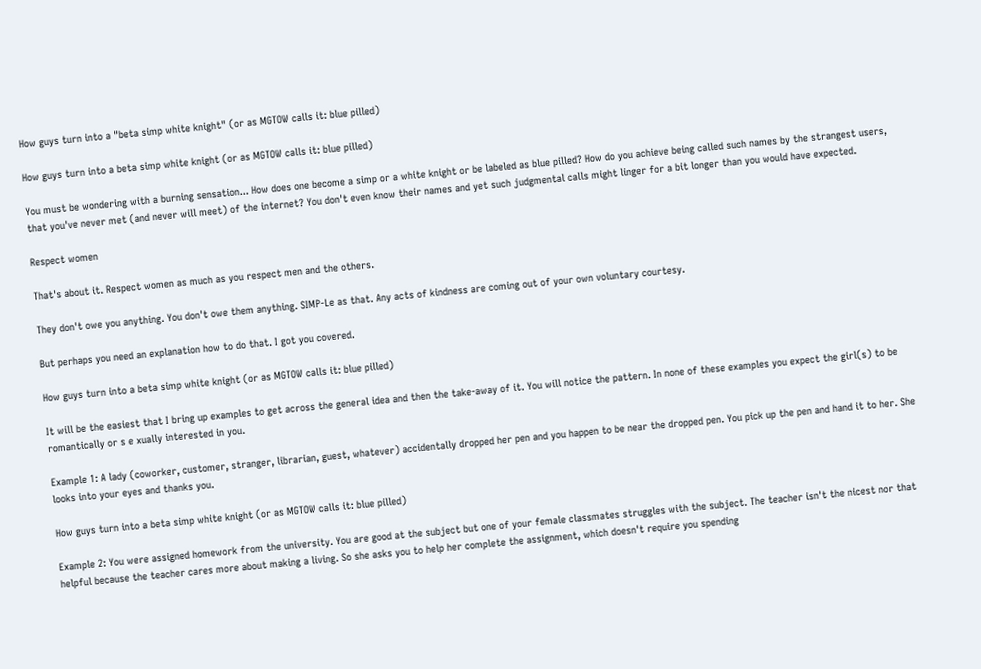How guys turn into a "beta simp white knight" (or as MGTOW calls it: blue pilled)

How guys turn into a beta simp white knight (or as MGTOW calls it: blue pilled)

You must be wondering with a burning sensation... How does one become a simp or a white knight or be labeled as blue pilled? How do you achieve being called such names by the strangest users, that you've never met (and never will meet) of the internet? You don't even know their names and yet such judgmental calls might linger for a bit longer than you would have expected.

Respect women

That's about it. Respect women as much as you respect men and the others.

They don't owe you anything. You don't owe them anything. SIMP-Le as that. Any acts of kindness are coming out of your own voluntary courtesy.

But perhaps you need an explanation how to do that. I got you covered.

How guys turn into a beta simp white knight (or as MGTOW calls it: blue pilled)

It will be the easiest that I bring up examples to get across the general idea and then the take-away of it. You will notice the pattern. In none of these examples you expect the girl(s) to be romantically or s e xually interested in you.

Example 1: A lady (coworker, customer, stranger, librarian, guest, whatever) accidentally dropped her pen and you happen to be near the dropped pen. You pick up the pen and hand it to her. She looks into your eyes and thanks you.

How guys turn into a beta simp white knight (or as MGTOW calls it: blue pilled)

Example 2: You were assigned homework from the university. You are good at the subject but one of your female classmates struggles with the subject. The teacher isn't the nicest nor that helpful because the teacher cares more about making a living. So she asks you to help her complete the assignment, which doesn't require you spending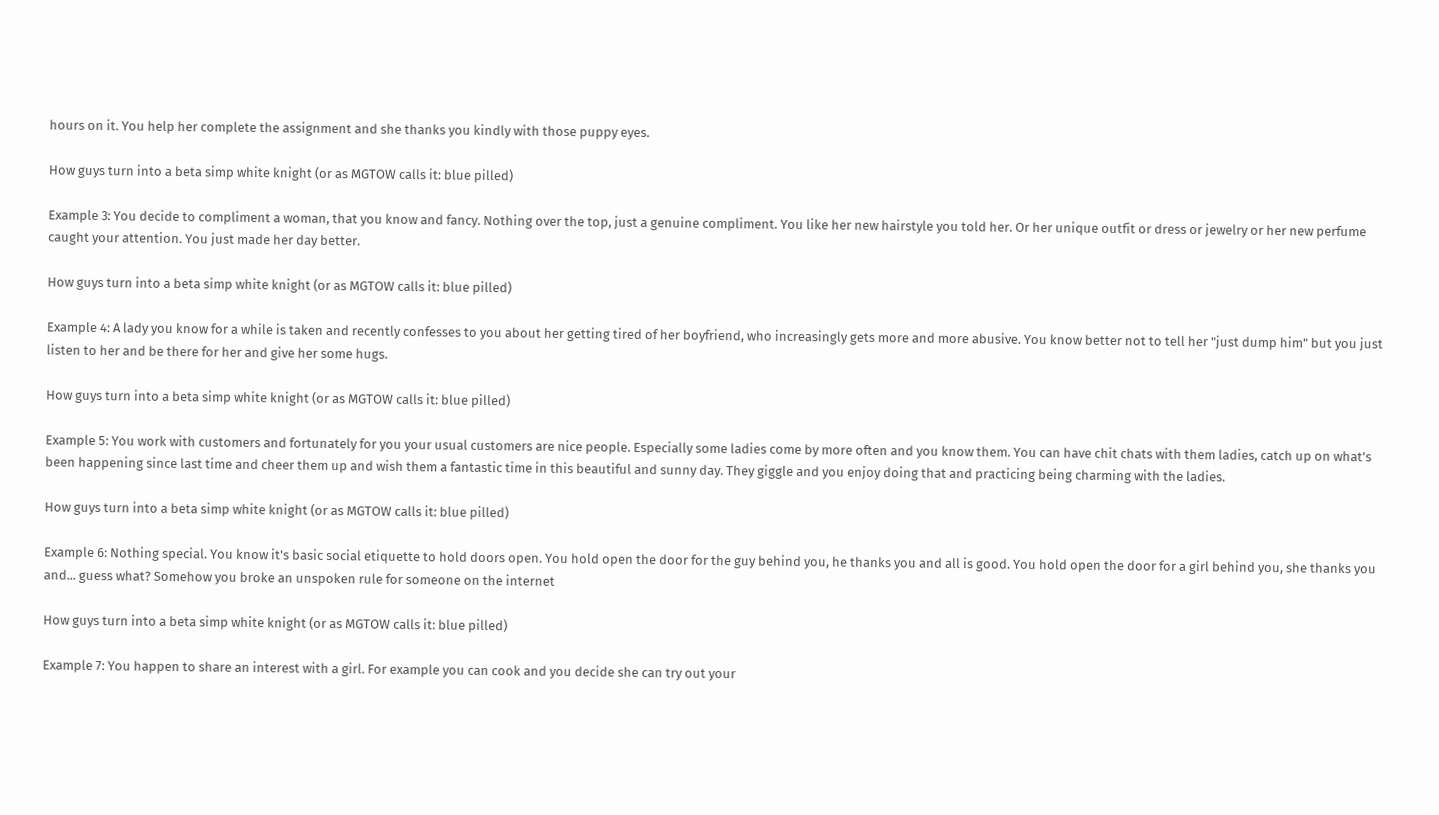hours on it. You help her complete the assignment and she thanks you kindly with those puppy eyes.

How guys turn into a beta simp white knight (or as MGTOW calls it: blue pilled)

Example 3: You decide to compliment a woman, that you know and fancy. Nothing over the top, just a genuine compliment. You like her new hairstyle you told her. Or her unique outfit or dress or jewelry or her new perfume caught your attention. You just made her day better.

How guys turn into a beta simp white knight (or as MGTOW calls it: blue pilled)

Example 4: A lady you know for a while is taken and recently confesses to you about her getting tired of her boyfriend, who increasingly gets more and more abusive. You know better not to tell her "just dump him" but you just listen to her and be there for her and give her some hugs.

How guys turn into a beta simp white knight (or as MGTOW calls it: blue pilled)

Example 5: You work with customers and fortunately for you your usual customers are nice people. Especially some ladies come by more often and you know them. You can have chit chats with them ladies, catch up on what's been happening since last time and cheer them up and wish them a fantastic time in this beautiful and sunny day. They giggle and you enjoy doing that and practicing being charming with the ladies.

How guys turn into a beta simp white knight (or as MGTOW calls it: blue pilled)

Example 6: Nothing special. You know it's basic social etiquette to hold doors open. You hold open the door for the guy behind you, he thanks you and all is good. You hold open the door for a girl behind you, she thanks you and... guess what? Somehow you broke an unspoken rule for someone on the internet

How guys turn into a beta simp white knight (or as MGTOW calls it: blue pilled)

Example 7: You happen to share an interest with a girl. For example you can cook and you decide she can try out your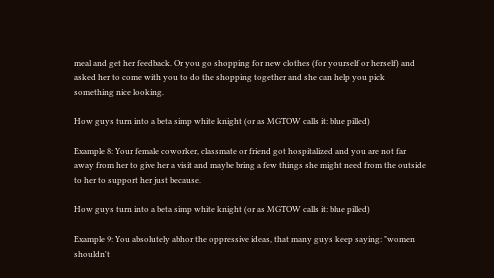meal and get her feedback. Or you go shopping for new clothes (for yourself or herself) and asked her to come with you to do the shopping together and she can help you pick something nice looking.

How guys turn into a beta simp white knight (or as MGTOW calls it: blue pilled)

Example 8: Your female coworker, classmate or friend got hospitalized and you are not far away from her to give her a visit and maybe bring a few things she might need from the outside to her to support her just because.

How guys turn into a beta simp white knight (or as MGTOW calls it: blue pilled)

Example 9: You absolutely abhor the oppressive ideas, that many guys keep saying: "women shouldn't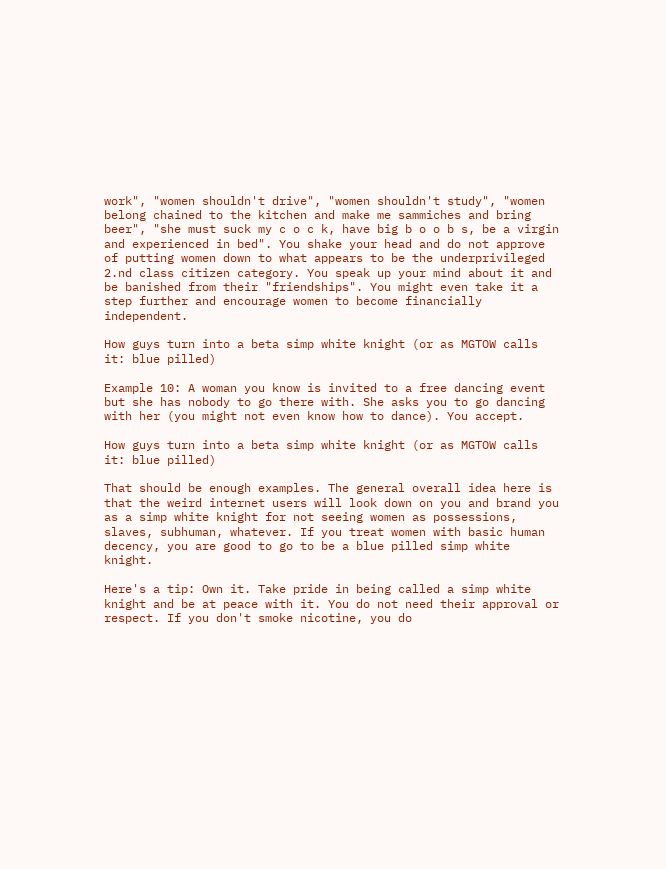work", "women shouldn't drive", "women shouldn't study", "women belong chained to the kitchen and make me sammiches and bring beer", "she must suck my c o c k, have big b o o b s, be a virgin and experienced in bed". You shake your head and do not approve of putting women down to what appears to be the underprivileged 2.nd class citizen category. You speak up your mind about it and be banished from their "friendships". You might even take it a step further and encourage women to become financially independent.

How guys turn into a beta simp white knight (or as MGTOW calls it: blue pilled)

Example 10: A woman you know is invited to a free dancing event but she has nobody to go there with. She asks you to go dancing with her (you might not even know how to dance). You accept.

How guys turn into a beta simp white knight (or as MGTOW calls it: blue pilled)

That should be enough examples. The general overall idea here is that the weird internet users will look down on you and brand you as a simp white knight for not seeing women as possessions, slaves, subhuman, whatever. If you treat women with basic human decency, you are good to go to be a blue pilled simp white knight.

Here's a tip: Own it. Take pride in being called a simp white knight and be at peace with it. You do not need their approval or respect. If you don't smoke nicotine, you do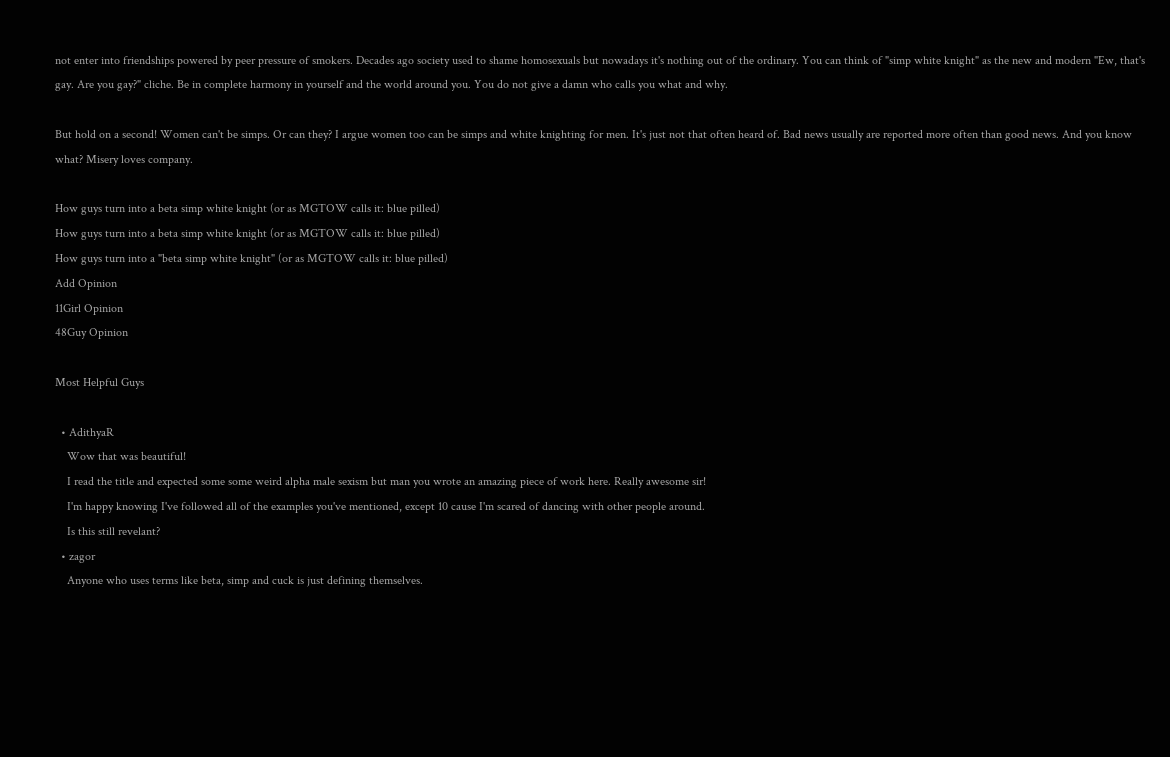not enter into friendships powered by peer pressure of smokers. Decades ago society used to shame homosexuals but nowadays it's nothing out of the ordinary. You can think of "simp white knight" as the new and modern "Ew, that's gay. Are you gay?" cliche. Be in complete harmony in yourself and the world around you. You do not give a damn who calls you what and why.

But hold on a second! Women can't be simps. Or can they? I argue women too can be simps and white knighting for men. It's just not that often heard of. Bad news usually are reported more often than good news. And you know what? Misery loves company.

How guys turn into a beta simp white knight (or as MGTOW calls it: blue pilled)
How guys turn into a beta simp white knight (or as MGTOW calls it: blue pilled)
How guys turn into a "beta simp white knight" (or as MGTOW calls it: blue pilled)
Add Opinion
11Girl Opinion
48Guy Opinion

Most Helpful Guys

  • AdithyaR
    Wow that was beautiful!
    I read the title and expected some some weird alpha male sexism but man you wrote an amazing piece of work here. Really awesome sir!
    I'm happy knowing I've followed all of the examples you've mentioned, except 10 cause I'm scared of dancing with other people around.
    Is this still revelant?
  • zagor
    Anyone who uses terms like beta, simp and cuck is just defining themselves.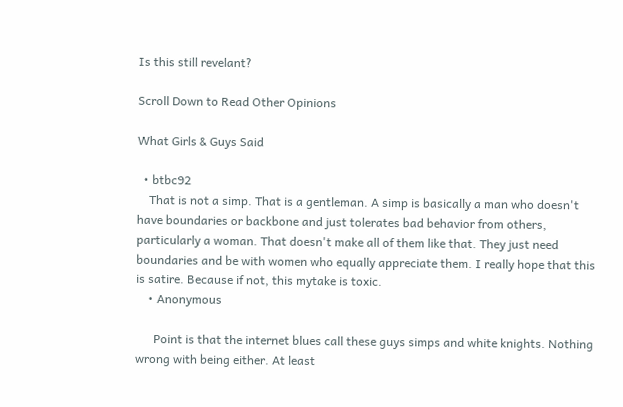Is this still revelant?

Scroll Down to Read Other Opinions

What Girls & Guys Said

  • btbc92
    That is not a simp. That is a gentleman. A simp is basically a man who doesn't have boundaries or backbone and just tolerates bad behavior from others, particularly a woman. That doesn't make all of them like that. They just need boundaries and be with women who equally appreciate them. I really hope that this is satire. Because if not, this mytake is toxic.
    • Anonymous

      Point is that the internet blues call these guys simps and white knights. Nothing wrong with being either. At least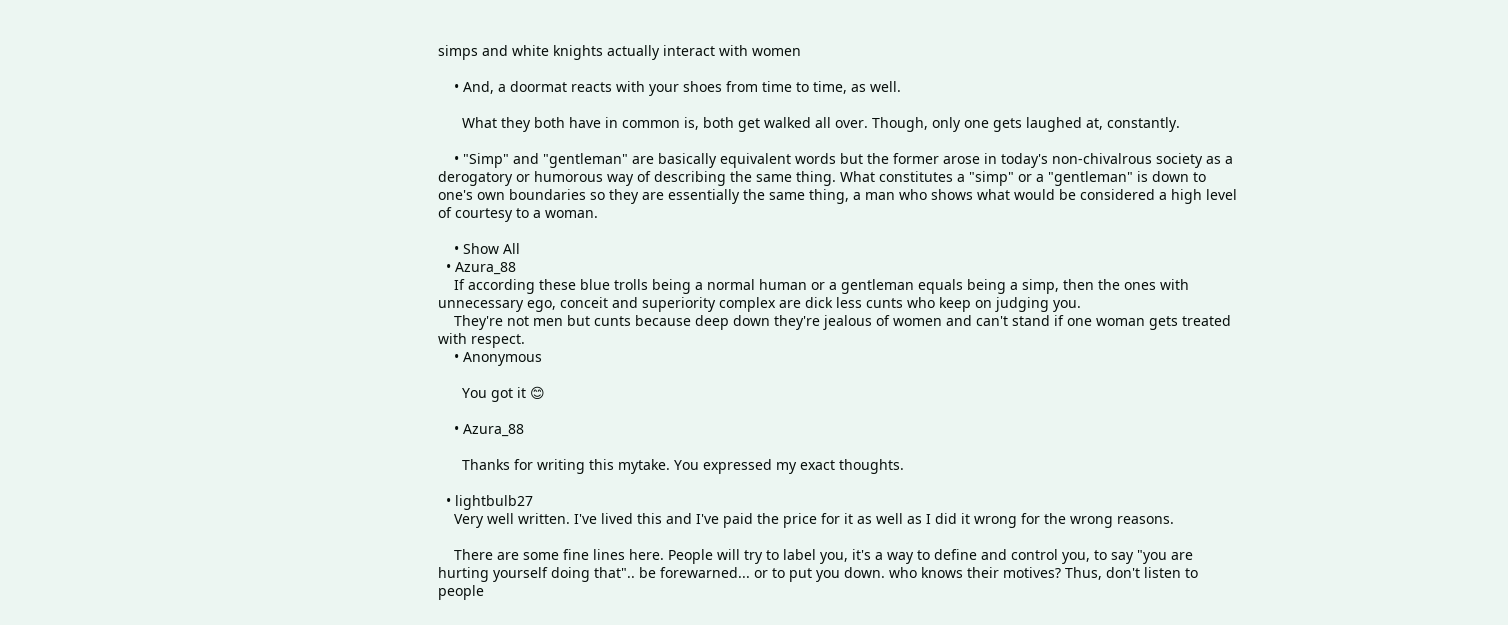simps and white knights actually interact with women

    • And, a doormat reacts with your shoes from time to time, as well.

      What they both have in common is, both get walked all over. Though, only one gets laughed at, constantly.

    • "Simp" and "gentleman" are basically equivalent words but the former arose in today's non-chivalrous society as a derogatory or humorous way of describing the same thing. What constitutes a "simp" or a "gentleman" is down to one's own boundaries so they are essentially the same thing, a man who shows what would be considered a high level of courtesy to a woman.

    • Show All
  • Azura_88
    If according these blue trolls being a normal human or a gentleman equals being a simp, then the ones with unnecessary ego, conceit and superiority complex are dick less cunts who keep on judging you.
    They're not men but cunts because deep down they're jealous of women and can't stand if one woman gets treated with respect.
    • Anonymous

      You got it 😊

    • Azura_88

      Thanks for writing this mytake. You expressed my exact thoughts.

  • lightbulb27
    Very well written. I've lived this and I've paid the price for it as well as I did it wrong for the wrong reasons.

    There are some fine lines here. People will try to label you, it's a way to define and control you, to say "you are hurting yourself doing that".. be forewarned... or to put you down. who knows their motives? Thus, don't listen to people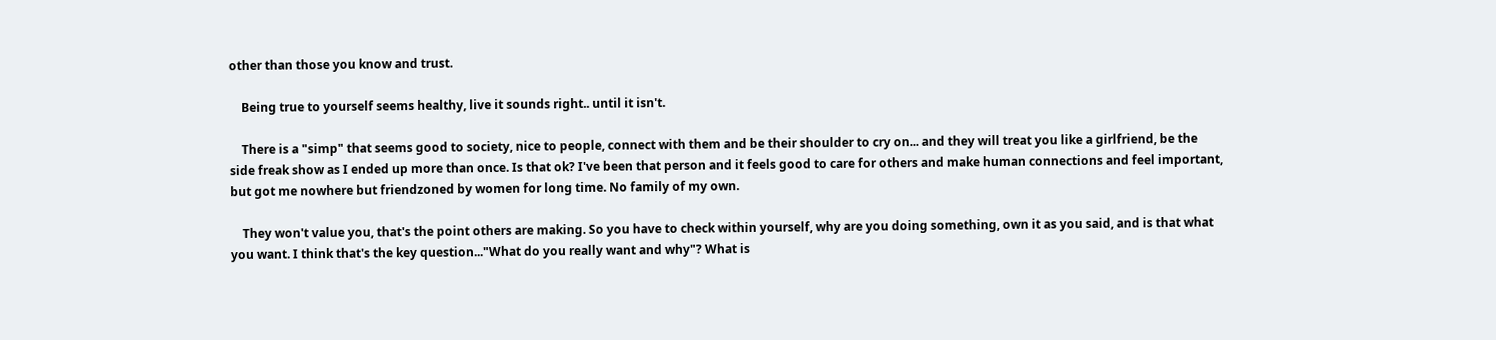other than those you know and trust.

    Being true to yourself seems healthy, live it sounds right.. until it isn't.

    There is a "simp" that seems good to society, nice to people, connect with them and be their shoulder to cry on... and they will treat you like a girlfriend, be the side freak show as I ended up more than once. Is that ok? I've been that person and it feels good to care for others and make human connections and feel important, but got me nowhere but friendzoned by women for long time. No family of my own.

    They won't value you, that's the point others are making. So you have to check within yourself, why are you doing something, own it as you said, and is that what you want. I think that's the key question..."What do you really want and why"? What is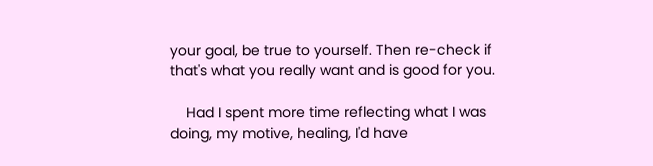your goal, be true to yourself. Then re-check if that's what you really want and is good for you.

    Had I spent more time reflecting what I was doing, my motive, healing, I'd have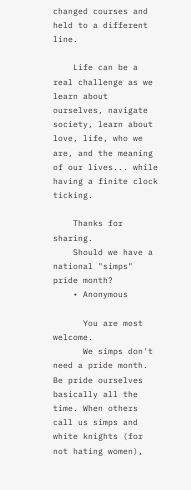changed courses and held to a different line.

    Life can be a real challenge as we learn about ourselves, navigate society, learn about love, life, who we are, and the meaning of our lives... while having a finite clock ticking.

    Thanks for sharing.
    Should we have a national "simps" pride month?
    • Anonymous

      You are most welcome.
      We simps don't need a pride month. Be pride ourselves basically all the time. When others call us simps and white knights (for not hating women),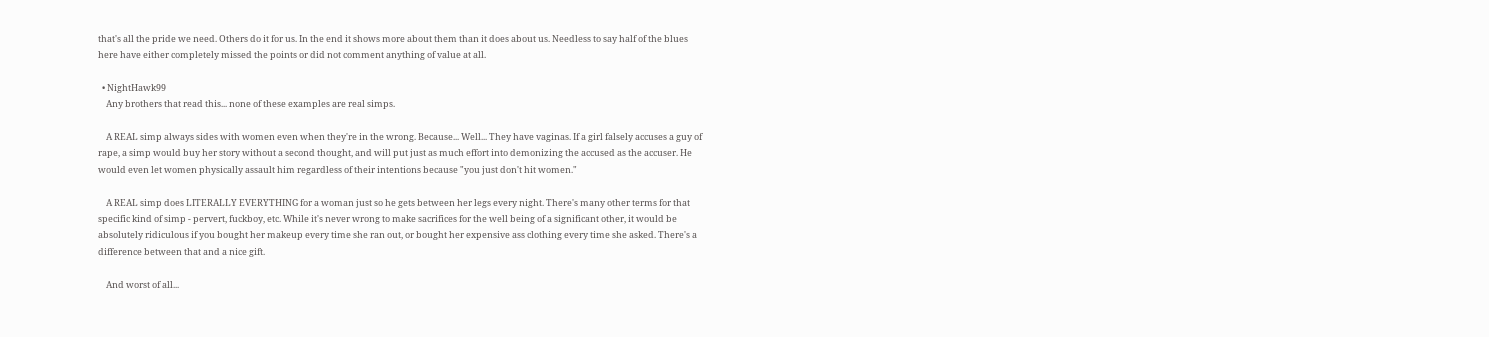that's all the pride we need. Others do it for us. In the end it shows more about them than it does about us. Needless to say half of the blues here have either completely missed the points or did not comment anything of value at all.

  • NightHawk99
    Any brothers that read this... none of these examples are real simps.

    A REAL simp always sides with women even when they're in the wrong. Because... Well... They have vaginas. If a girl falsely accuses a guy of rape, a simp would buy her story without a second thought, and will put just as much effort into demonizing the accused as the accuser. He would even let women physically assault him regardless of their intentions because "you just don't hit women."

    A REAL simp does LITERALLY EVERYTHING for a woman just so he gets between her legs every night. There's many other terms for that specific kind of simp - pervert, fuckboy, etc. While it's never wrong to make sacrifices for the well being of a significant other, it would be absolutely ridiculous if you bought her makeup every time she ran out, or bought her expensive ass clothing every time she asked. There's a difference between that and a nice gift.

    And worst of all...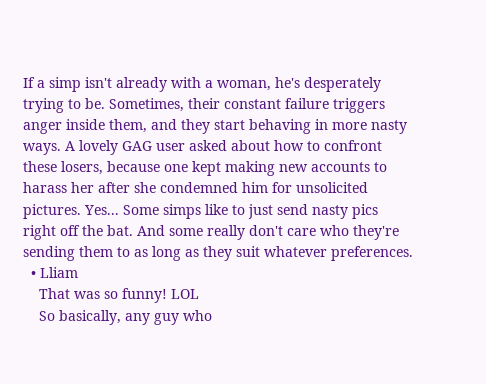If a simp isn't already with a woman, he's desperately trying to be. Sometimes, their constant failure triggers anger inside them, and they start behaving in more nasty ways. A lovely GAG user asked about how to confront these losers, because one kept making new accounts to harass her after she condemned him for unsolicited pictures. Yes... Some simps like to just send nasty pics right off the bat. And some really don't care who they're sending them to as long as they suit whatever preferences.
  • Lliam
    That was so funny! LOL
    So basically, any guy who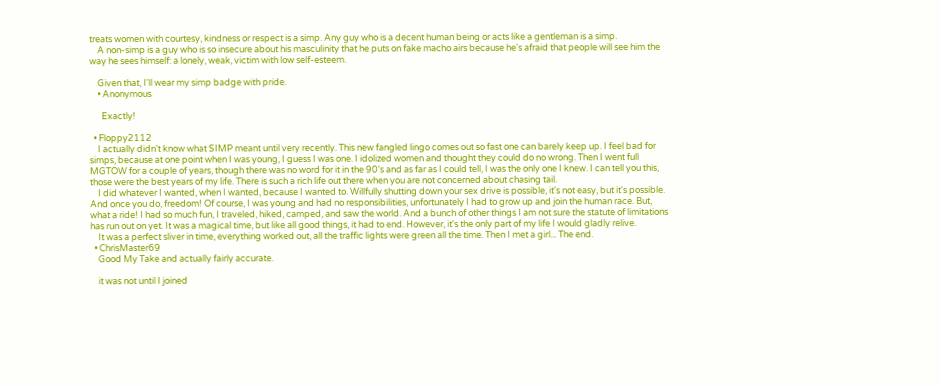treats women with courtesy, kindness or respect is a simp. Any guy who is a decent human being or acts like a gentleman is a simp.
    A non-simp is a guy who is so insecure about his masculinity that he puts on fake macho airs because he's afraid that people will see him the way he sees himself: a lonely, weak, victim with low self-esteem.

    Given that, I'll wear my simp badge with pride.
    • Anonymous

      Exactly!

  • Floppy2112
    I actually didn't know what SIMP meant until very recently. This new fangled lingo comes out so fast one can barely keep up. I feel bad for simps, because at one point when I was young, I guess I was one. I idolized women and thought they could do no wrong. Then I went full MGTOW for a couple of years, though there was no word for it in the 90's and as far as I could tell, I was the only one I knew. I can tell you this, those were the best years of my life. There is such a rich life out there when you are not concerned about chasing tail.
    I did whatever I wanted, when I wanted, because I wanted to. Willfully shutting down your sex drive is possible, it's not easy, but it's possible. And once you do, freedom! Of course, I was young and had no responsibilities, unfortunately I had to grow up and join the human race. But, what a ride! I had so much fun, I traveled, hiked, camped, and saw the world. And a bunch of other things I am not sure the statute of limitations has run out on yet. It was a magical time, but like all good things, it had to end. However, it's the only part of my life I would gladly relive.
    It was a perfect sliver in time, everything worked out, all the traffic lights were green all the time. Then I met a girl... The end.
  • ChrisMaster69
    Good My Take and actually fairly accurate.

    it was not until I joined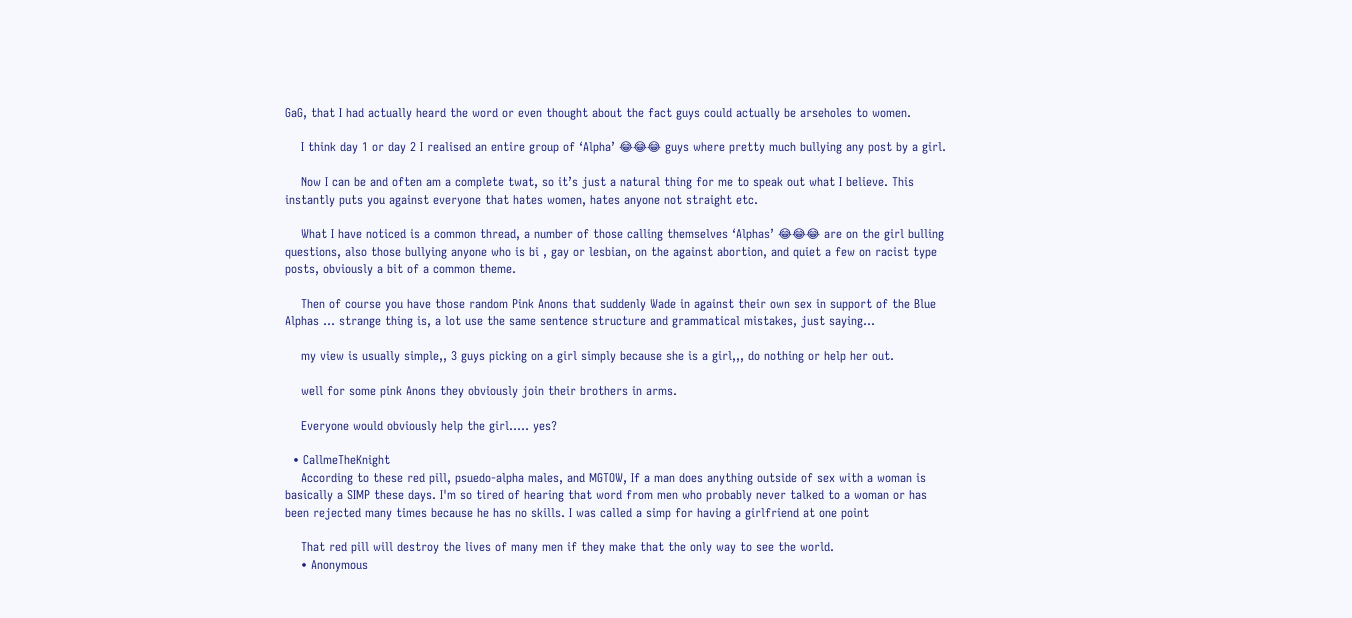GaG, that I had actually heard the word or even thought about the fact guys could actually be arseholes to women.

    I think day 1 or day 2 I realised an entire group of ‘Alpha’ 😂😂😂 guys where pretty much bullying any post by a girl.

    Now I can be and often am a complete twat, so it’s just a natural thing for me to speak out what I believe. This instantly puts you against everyone that hates women, hates anyone not straight etc.

    What I have noticed is a common thread, a number of those calling themselves ‘Alphas’ 😂😂😂 are on the girl bulling questions, also those bullying anyone who is bi , gay or lesbian, on the against abortion, and quiet a few on racist type posts, obviously a bit of a common theme.

    Then of course you have those random Pink Anons that suddenly Wade in against their own sex in support of the Blue Alphas … strange thing is, a lot use the same sentence structure and grammatical mistakes, just saying…

    my view is usually simple,, 3 guys picking on a girl simply because she is a girl,,, do nothing or help her out.

    well for some pink Anons they obviously join their brothers in arms.

    Everyone would obviously help the girl….. yes?

  • CallmeTheKnight
    According to these red pill, psuedo-alpha males, and MGTOW, If a man does anything outside of sex with a woman is basically a SIMP these days. I'm so tired of hearing that word from men who probably never talked to a woman or has been rejected many times because he has no skills. I was called a simp for having a girlfriend at one point

    That red pill will destroy the lives of many men if they make that the only way to see the world.
    • Anonymous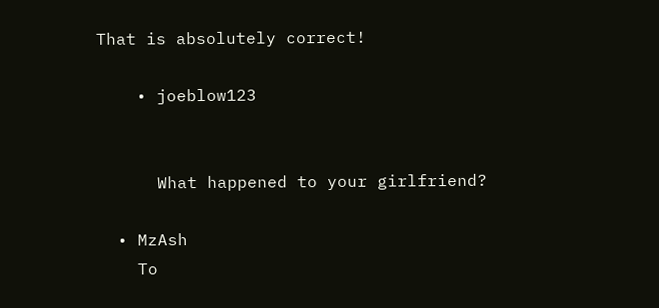That is absolutely correct!

    • joeblow123


      What happened to your girlfriend?

  • MzAsh
    To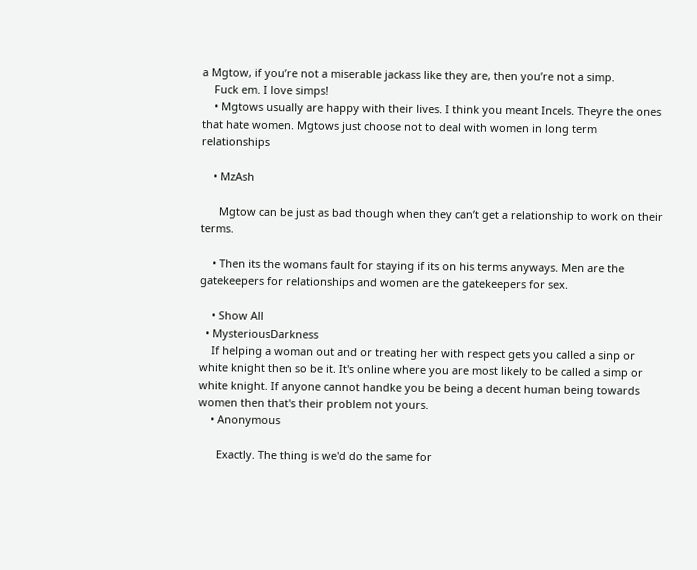a Mgtow, if you’re not a miserable jackass like they are, then you’re not a simp.
    Fuck em. I love simps!
    • Mgtows usually are happy with their lives. I think you meant Incels. Theyre the ones that hate women. Mgtows just choose not to deal with women in long term relationships

    • MzAsh

      Mgtow can be just as bad though when they can’t get a relationship to work on their terms.

    • Then its the womans fault for staying if its on his terms anyways. Men are the gatekeepers for relationships and women are the gatekeepers for sex.

    • Show All
  • MysteriousDarkness
    If helping a woman out and or treating her with respect gets you called a sinp or white knight then so be it. It's online where you are most likely to be called a simp or white knight. If anyone cannot handke you be being a decent human being towards women then that's their problem not yours.
    • Anonymous

      Exactly. The thing is we'd do the same for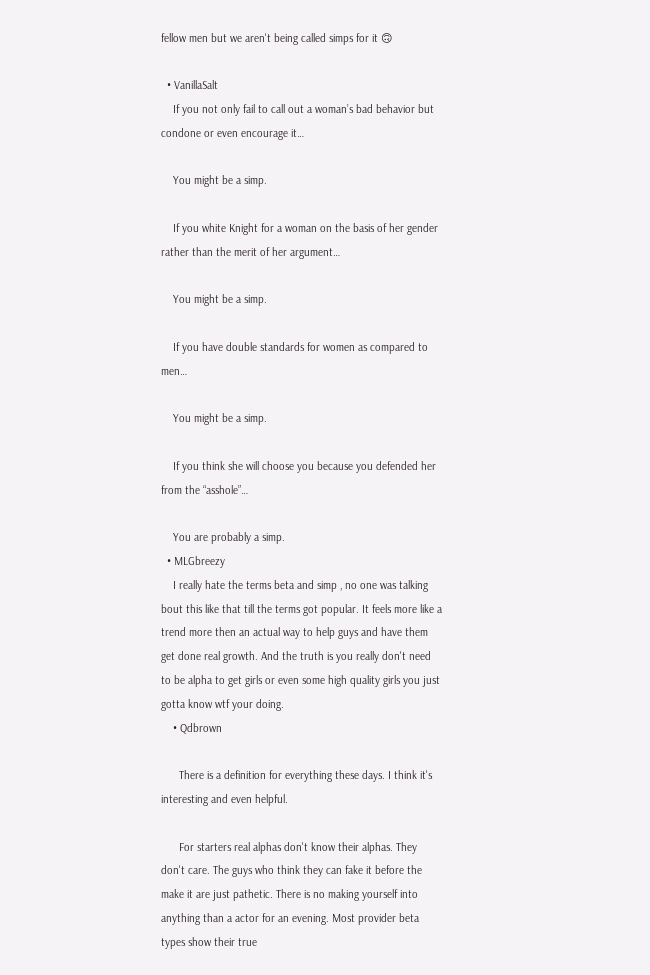fellow men but we aren't being called simps for it 🙃

  • VanillaSalt
    If you not only fail to call out a woman’s bad behavior but condone or even encourage it…

    You might be a simp.

    If you white Knight for a woman on the basis of her gender rather than the merit of her argument…

    You might be a simp.

    If you have double standards for women as compared to men…

    You might be a simp.

    If you think she will choose you because you defended her from the “asshole”…

    You are probably a simp.
  • MLGbreezy
    I really hate the terms beta and simp , no one was talking bout this like that till the terms got popular. It feels more like a trend more then an actual way to help guys and have them get done real growth. And the truth is you really don't need to be alpha to get girls or even some high quality girls you just gotta know wtf your doing.
    • Qdbrown

      There is a definition for everything these days. I think it's interesting and even helpful.

      For starters real alphas don't know their alphas. They don't care. The guys who think they can fake it before the make it are just pathetic. There is no making yourself into anything than a actor for an evening. Most provider beta types show their true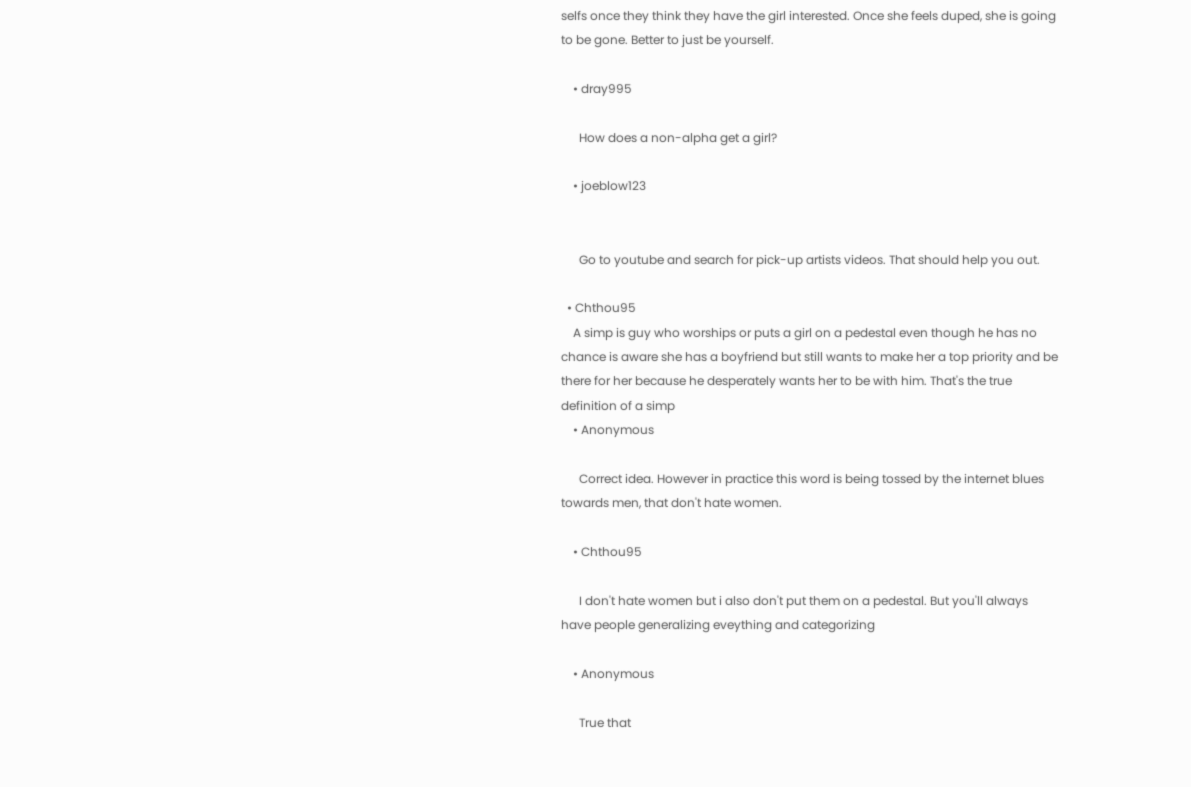selfs once they think they have the girl interested. Once she feels duped, she is going to be gone. Better to just be yourself.

    • dray995

      How does a non-alpha get a girl?

    • joeblow123


      Go to youtube and search for pick-up artists videos. That should help you out.

  • Chthou95
    A simp is guy who worships or puts a girl on a pedestal even though he has no chance is aware she has a boyfriend but still wants to make her a top priority and be there for her because he desperately wants her to be with him. That's the true definition of a simp
    • Anonymous

      Correct idea. However in practice this word is being tossed by the internet blues towards men, that don't hate women.

    • Chthou95

      I don't hate women but i also don't put them on a pedestal. But you'll always have people generalizing eveything and categorizing

    • Anonymous

      True that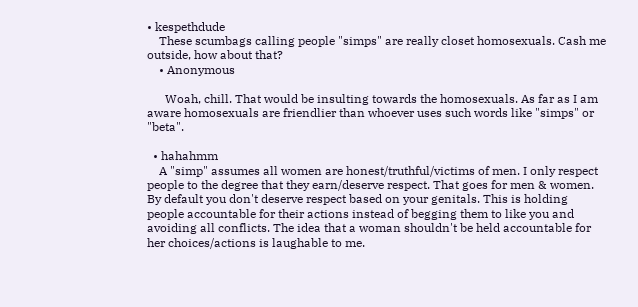• kespethdude
    These scumbags calling people "simps" are really closet homosexuals. Cash me outside, how about that?
    • Anonymous

      Woah, chill. That would be insulting towards the homosexuals. As far as I am aware homosexuals are friendlier than whoever uses such words like "simps" or "beta".

  • hahahmm
    A "simp" assumes all women are honest/truthful/victims of men. I only respect people to the degree that they earn/deserve respect. That goes for men & women. By default you don't deserve respect based on your genitals. This is holding people accountable for their actions instead of begging them to like you and avoiding all conflicts. The idea that a woman shouldn't be held accountable for her choices/actions is laughable to me.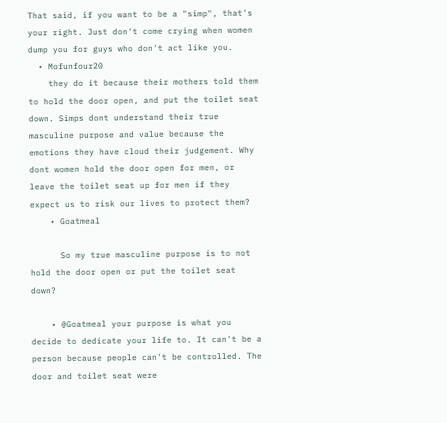That said, if you want to be a "simp", that's your right. Just don't come crying when women dump you for guys who don't act like you.
  • Mofunfour20
    they do it because their mothers told them to hold the door open, and put the toilet seat down. Simps dont understand their true masculine purpose and value because the emotions they have cloud their judgement. Why dont women hold the door open for men, or leave the toilet seat up for men if they expect us to risk our lives to protect them?
    • Goatmeal

      So my true masculine purpose is to not hold the door open or put the toilet seat down?

    • @Goatmeal your purpose is what you decide to dedicate your life to. It can't be a person because people can't be controlled. The door and toilet seat were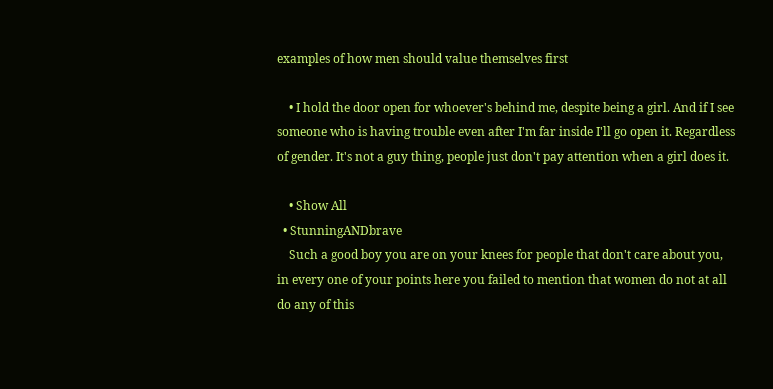examples of how men should value themselves first

    • I hold the door open for whoever's behind me, despite being a girl. And if I see someone who is having trouble even after I'm far inside I'll go open it. Regardless of gender. It's not a guy thing, people just don't pay attention when a girl does it.

    • Show All
  • StunningANDbrave
    Such a good boy you are on your knees for people that don't care about you, in every one of your points here you failed to mention that women do not at all do any of this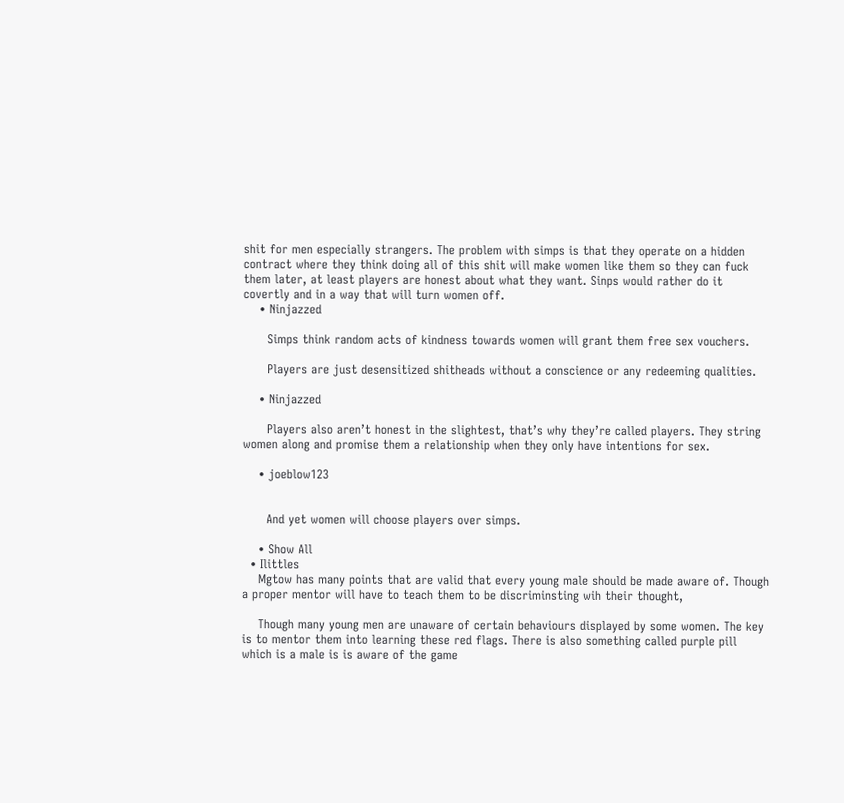shit for men especially strangers. The problem with simps is that they operate on a hidden contract where they think doing all of this shit will make women like them so they can fuck them later, at least players are honest about what they want. Sinps would rather do it covertly and in a way that will turn women off.
    • Ninjazzed

      Simps think random acts of kindness towards women will grant them free sex vouchers.

      Players are just desensitized shitheads without a conscience or any redeeming qualities.

    • Ninjazzed

      Players also aren’t honest in the slightest, that’s why they’re called players. They string women along and promise them a relationship when they only have intentions for sex.

    • joeblow123


      And yet women will choose players over simps.

    • Show All
  • Ilittles
    Mgtow has many points that are valid that every young male should be made aware of. Though a proper mentor will have to teach them to be discriminsting wih their thought,

    Though many young men are unaware of certain behaviours displayed by some women. The key is to mentor them into learning these red flags. There is also something called purple pill which is a male is is aware of the game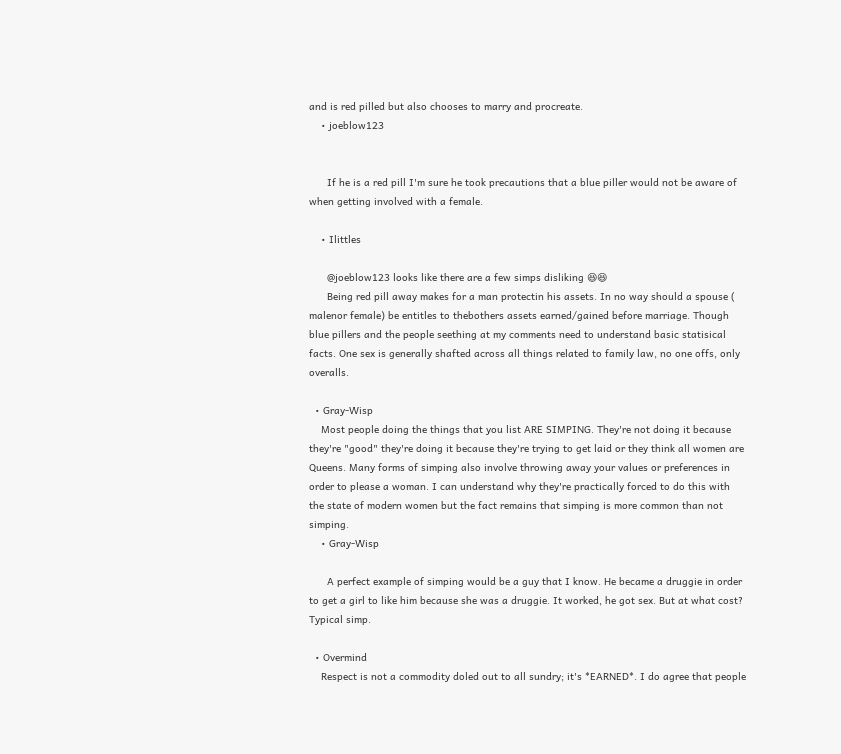and is red pilled but also chooses to marry and procreate.
    • joeblow123


      If he is a red pill I'm sure he took precautions that a blue piller would not be aware of when getting involved with a female.

    • Ilittles

      @joeblow123 looks like there are a few simps disliking 😆😆
      Being red pill away makes for a man protectin his assets. In no way should a spouse ( malenor female) be entitles to thebothers assets earned/gained before marriage. Though blue pillers and the people seething at my comments need to understand basic statisical facts. One sex is generally shafted across all things related to family law, no one offs, only overalls.

  • Gray-Wisp
    Most people doing the things that you list ARE SIMPING. They're not doing it because they're "good" they're doing it because they're trying to get laid or they think all women are Queens. Many forms of simping also involve throwing away your values or preferences in order to please a woman. I can understand why they're practically forced to do this with the state of modern women but the fact remains that simping is more common than not simping.
    • Gray-Wisp

      A perfect example of simping would be a guy that I know. He became a druggie in order to get a girl to like him because she was a druggie. It worked, he got sex. But at what cost? Typical simp.

  • Overmind
    Respect is not a commodity doled out to all sundry; it's *EARNED*. I do agree that people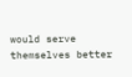would serve themselves better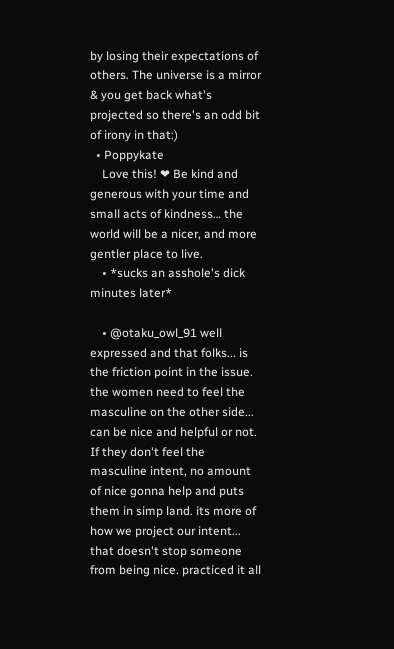by losing their expectations of others. The universe is a mirror & you get back what's projected so there's an odd bit of irony in that:)
  • Poppykate
    Love this! ❤ Be kind and generous with your time and small acts of kindness… the world will be a nicer, and more gentler place to live.
    • *sucks an asshole's dick minutes later*

    • @otaku_owl_91 well expressed and that folks... is the friction point in the issue. the women need to feel the masculine on the other side... can be nice and helpful or not. If they don't feel the masculine intent, no amount of nice gonna help and puts them in simp land. its more of how we project our intent... that doesn't stop someone from being nice. practiced it all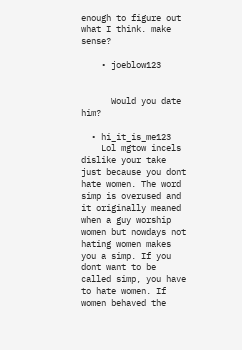enough to figure out what I think. make sense?

    • joeblow123


      Would you date him?

  • hi_it_is_me123
    Lol mgtow incels dislike your take just because you dont hate women. The word simp is overused and it originally meaned when a guy worship women but nowdays not hating women makes you a simp. If you dont want to be called simp, you have to hate women. If women behaved the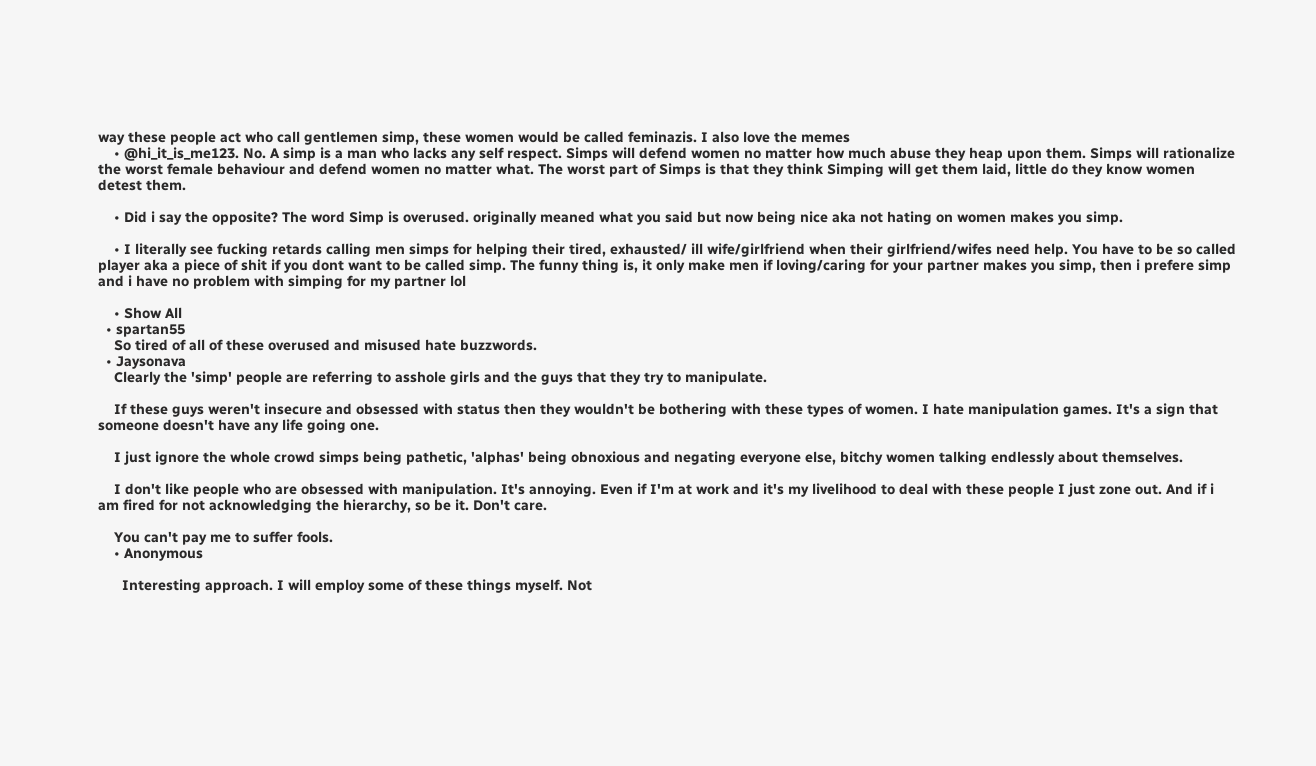way these people act who call gentlemen simp, these women would be called feminazis. I also love the memes
    • @hi_it_is_me123. No. A simp is a man who lacks any self respect. Simps will defend women no matter how much abuse they heap upon them. Simps will rationalize the worst female behaviour and defend women no matter what. The worst part of Simps is that they think Simping will get them laid, little do they know women detest them.

    • Did i say the opposite? The word Simp is overused. originally meaned what you said but now being nice aka not hating on women makes you simp.

    • I literally see fucking retards calling men simps for helping their tired, exhausted/ ill wife/girlfriend when their girlfriend/wifes need help. You have to be so called player aka a piece of shit if you dont want to be called simp. The funny thing is, it only make men if loving/caring for your partner makes you simp, then i prefere simp and i have no problem with simping for my partner lol

    • Show All
  • spartan55
    So tired of all of these overused and misused hate buzzwords.
  • Jaysonava
    Clearly the 'simp' people are referring to asshole girls and the guys that they try to manipulate.

    If these guys weren't insecure and obsessed with status then they wouldn't be bothering with these types of women. I hate manipulation games. It's a sign that someone doesn't have any life going one.

    I just ignore the whole crowd simps being pathetic, 'alphas' being obnoxious and negating everyone else, bitchy women talking endlessly about themselves.

    I don't like people who are obsessed with manipulation. It's annoying. Even if I'm at work and it's my livelihood to deal with these people I just zone out. And if i am fired for not acknowledging the hierarchy, so be it. Don't care.

    You can't pay me to suffer fools.
    • Anonymous

      Interesting approach. I will employ some of these things myself. Not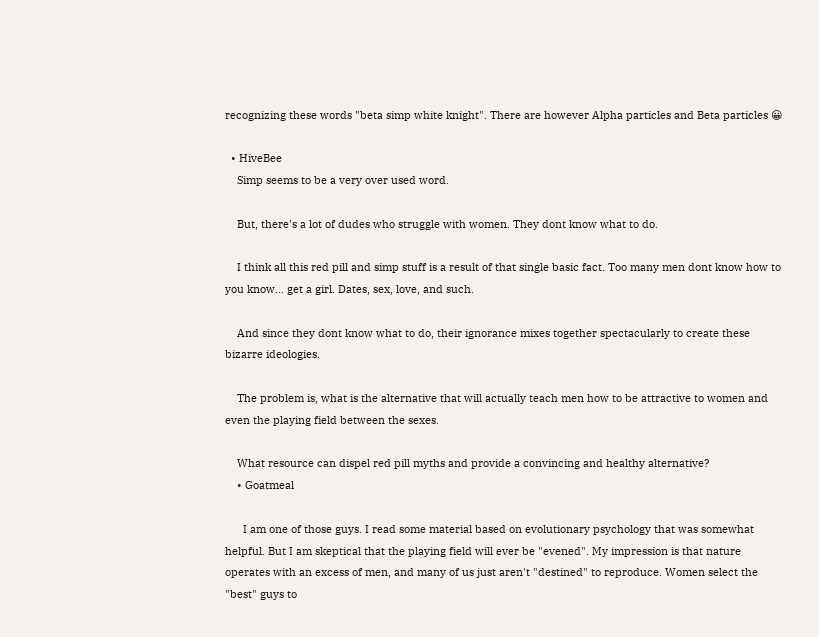recognizing these words "beta simp white knight". There are however Alpha particles and Beta particles 😀

  • HiveBee
    Simp seems to be a very over used word.

    But, there's a lot of dudes who struggle with women. They dont know what to do.

    I think all this red pill and simp stuff is a result of that single basic fact. Too many men dont know how to you know... get a girl. Dates, sex, love, and such.

    And since they dont know what to do, their ignorance mixes together spectacularly to create these bizarre ideologies.

    The problem is, what is the alternative that will actually teach men how to be attractive to women and even the playing field between the sexes.

    What resource can dispel red pill myths and provide a convincing and healthy alternative?
    • Goatmeal

      I am one of those guys. I read some material based on evolutionary psychology that was somewhat helpful. But I am skeptical that the playing field will ever be "evened". My impression is that nature operates with an excess of men, and many of us just aren't "destined" to reproduce. Women select the "best" guys to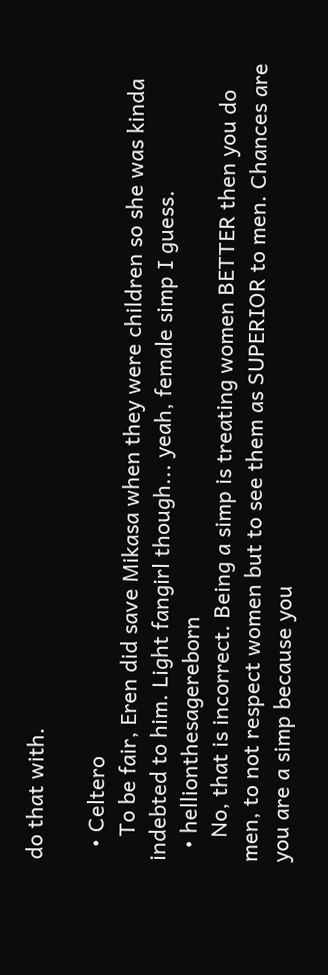do that with.

  • Celtero
    To be fair, Eren did save Mikasa when they were children so she was kinda indebted to him. Light fangirl though... yeah, female simp I guess.
  • hellionthesagereborn
    No, that is incorrect. Being a simp is treating women BETTER then you do men, to not respect women but to see them as SUPERIOR to men. Chances are you are a simp because you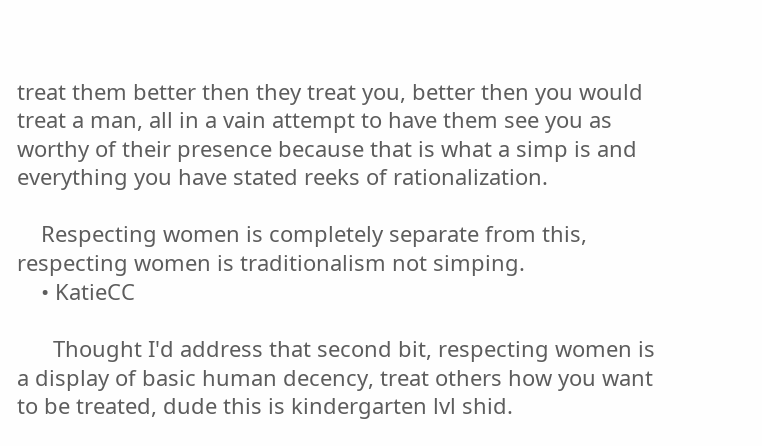treat them better then they treat you, better then you would treat a man, all in a vain attempt to have them see you as worthy of their presence because that is what a simp is and everything you have stated reeks of rationalization.

    Respecting women is completely separate from this, respecting women is traditionalism not simping.
    • KatieCC

      Thought I'd address that second bit, respecting women is a display of basic human decency, treat others how you want to be treated, dude this is kindergarten lvl shid.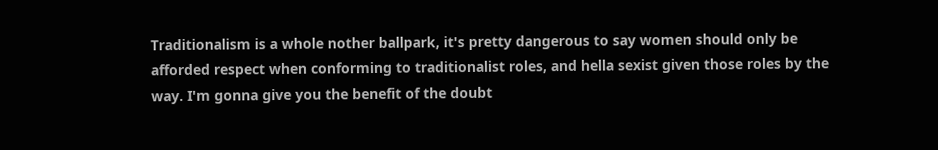Traditionalism is a whole nother ballpark, it's pretty dangerous to say women should only be afforded respect when conforming to traditionalist roles, and hella sexist given those roles by the way. I'm gonna give you the benefit of the doubt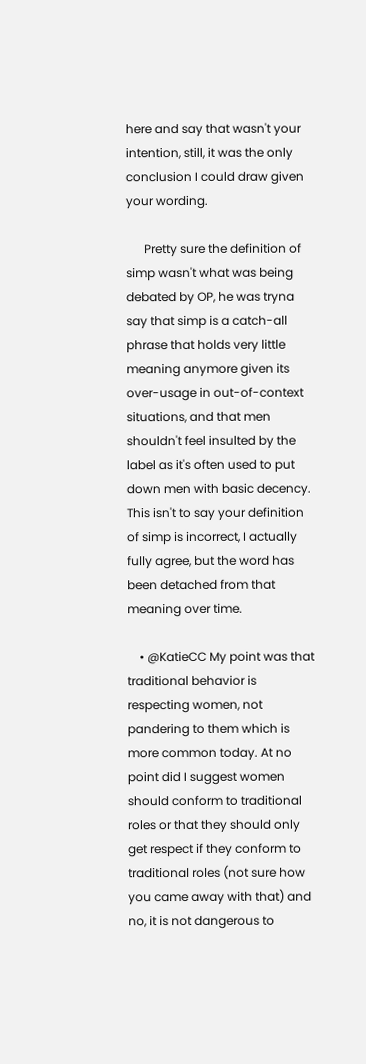here and say that wasn't your intention, still, it was the only conclusion I could draw given your wording.

      Pretty sure the definition of simp wasn't what was being debated by OP, he was tryna say that simp is a catch-all phrase that holds very little meaning anymore given its over-usage in out-of-context situations, and that men shouldn't feel insulted by the label as it's often used to put down men with basic decency. This isn't to say your definition of simp is incorrect, I actually fully agree, but the word has been detached from that meaning over time.

    • @KatieCC My point was that traditional behavior is respecting women, not pandering to them which is more common today. At no point did I suggest women should conform to traditional roles or that they should only get respect if they conform to traditional roles (not sure how you came away with that) and no, it is not dangerous to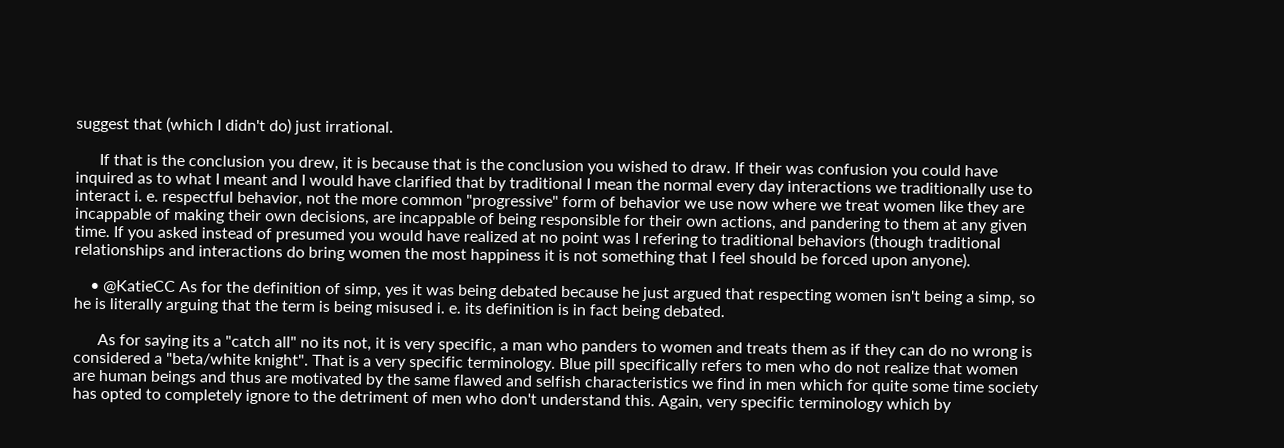suggest that (which I didn't do) just irrational.

      If that is the conclusion you drew, it is because that is the conclusion you wished to draw. If their was confusion you could have inquired as to what I meant and I would have clarified that by traditional I mean the normal every day interactions we traditionally use to interact i. e. respectful behavior, not the more common "progressive" form of behavior we use now where we treat women like they are incappable of making their own decisions, are incappable of being responsible for their own actions, and pandering to them at any given time. If you asked instead of presumed you would have realized at no point was I refering to traditional behaviors (though traditional relationships and interactions do bring women the most happiness it is not something that I feel should be forced upon anyone).

    • @KatieCC As for the definition of simp, yes it was being debated because he just argued that respecting women isn't being a simp, so he is literally arguing that the term is being misused i. e. its definition is in fact being debated.

      As for saying its a "catch all" no its not, it is very specific, a man who panders to women and treats them as if they can do no wrong is considered a "beta/white knight". That is a very specific terminology. Blue pill specifically refers to men who do not realize that women are human beings and thus are motivated by the same flawed and selfish characteristics we find in men which for quite some time society has opted to completely ignore to the detriment of men who don't understand this. Again, very specific terminology which by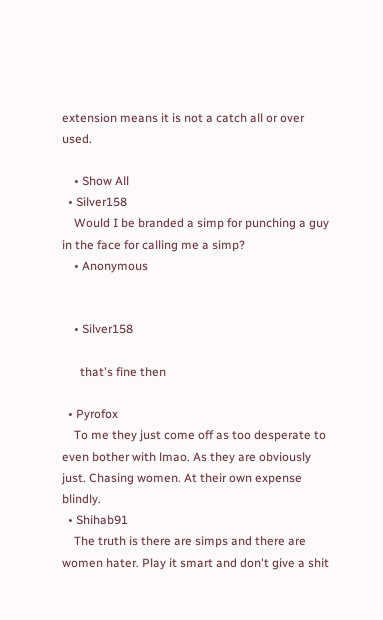extension means it is not a catch all or over used.

    • Show All
  • Silver158
    Would I be branded a simp for punching a guy in the face for calling me a simp?
    • Anonymous


    • Silver158

      that's fine then

  • Pyrofox
    To me they just come off as too desperate to even bother with lmao. As they are obviously just. Chasing women. At their own expense blindly.
  • Shihab91
    The truth is there are simps and there are women hater. Play it smart and don't give a shit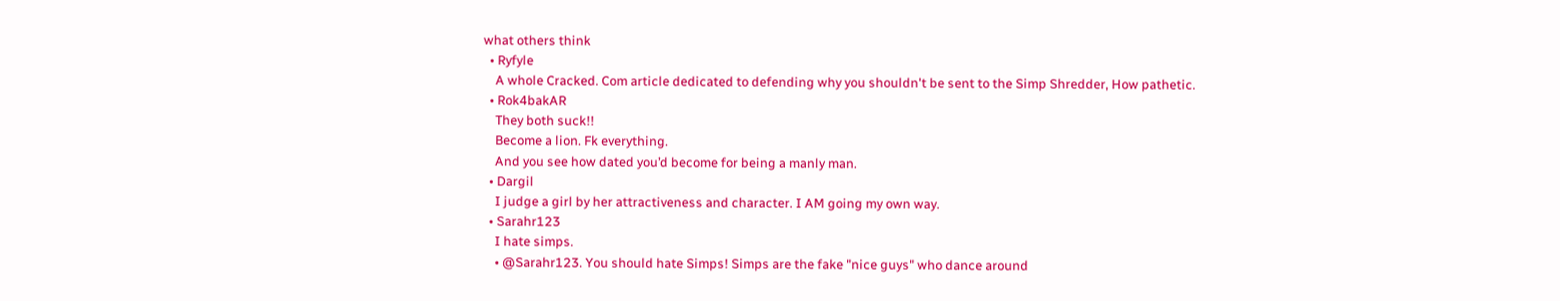what others think
  • Ryfyle
    A whole Cracked. Com article dedicated to defending why you shouldn't be sent to the Simp Shredder, How pathetic.
  • Rok4bakAR
    They both suck!!
    Become a lion. Fk everything.
    And you see how dated you’d become for being a manly man.
  • Dargil
    I judge a girl by her attractiveness and character. I AM going my own way.
  • Sarahr123
    I hate simps.
    • @Sarahr123. You should hate Simps! Simps are the fake "nice guys" who dance around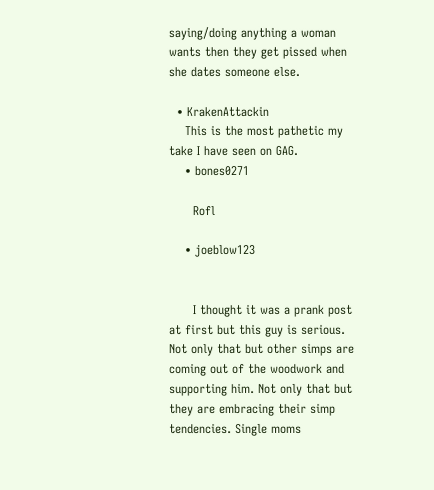saying/doing anything a woman wants then they get pissed when she dates someone else.

  • KrakenAttackin
    This is the most pathetic my take I have seen on GAG.
    • bones0271

      Rofl

    • joeblow123


      I thought it was a prank post at first but this guy is serious. Not only that but other simps are coming out of the woodwork and supporting him. Not only that but they are embracing their simp tendencies. Single moms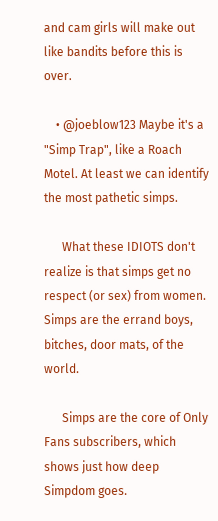and cam girls will make out like bandits before this is over.

    • @joeblow123 Maybe it's a "Simp Trap", like a Roach Motel. At least we can identify the most pathetic simps.

      What these IDIOTS don't realize is that simps get no respect (or sex) from women. Simps are the errand boys, bitches, door mats, of the world.

      Simps are the core of Only Fans subscribers, which shows just how deep Simpdom goes.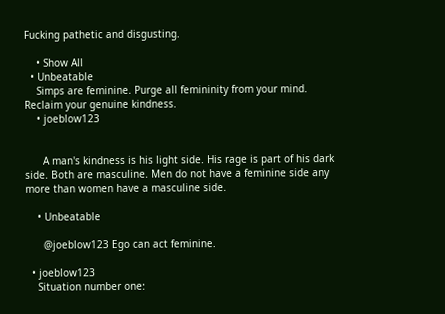Fucking pathetic and disgusting.

    • Show All
  • Unbeatable
    Simps are feminine. Purge all femininity from your mind. Reclaim your genuine kindness.
    • joeblow123


      A man's kindness is his light side. His rage is part of his dark side. Both are masculine. Men do not have a feminine side any more than women have a masculine side.

    • Unbeatable

      @joeblow123 Ego can act feminine.

  • joeblow123
    Situation number one: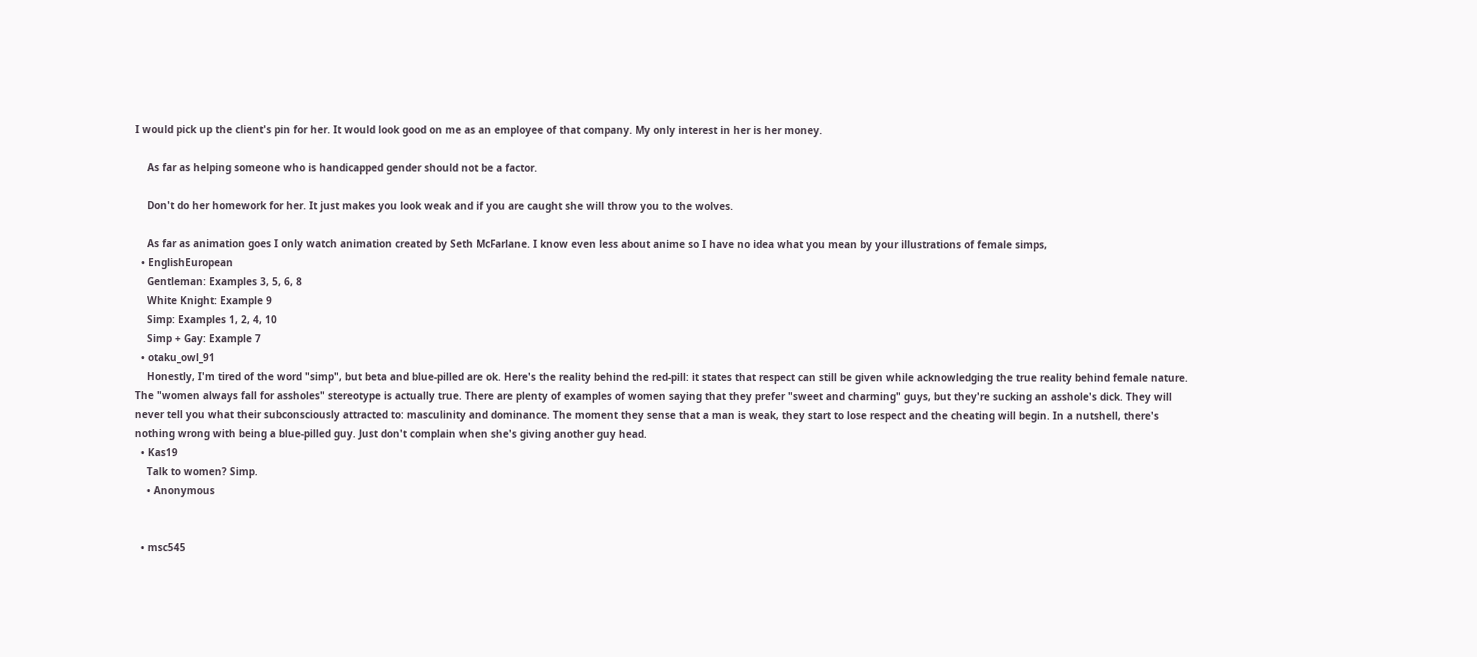I would pick up the client's pin for her. It would look good on me as an employee of that company. My only interest in her is her money.

    As far as helping someone who is handicapped gender should not be a factor.

    Don't do her homework for her. It just makes you look weak and if you are caught she will throw you to the wolves.

    As far as animation goes I only watch animation created by Seth McFarlane. I know even less about anime so I have no idea what you mean by your illustrations of female simps,
  • EnglishEuropean
    Gentleman: Examples 3, 5, 6, 8
    White Knight: Example 9
    Simp: Examples 1, 2, 4, 10
    Simp + Gay: Example 7
  • otaku_owl_91
    Honestly, I'm tired of the word "simp", but beta and blue-pilled are ok. Here's the reality behind the red-pill: it states that respect can still be given while acknowledging the true reality behind female nature. The "women always fall for assholes" stereotype is actually true. There are plenty of examples of women saying that they prefer "sweet and charming" guys, but they're sucking an asshole's dick. They will never tell you what their subconsciously attracted to: masculinity and dominance. The moment they sense that a man is weak, they start to lose respect and the cheating will begin. In a nutshell, there's nothing wrong with being a blue-pilled guy. Just don't complain when she's giving another guy head.
  • Kas19
    Talk to women? Simp.
    • Anonymous


  • msc545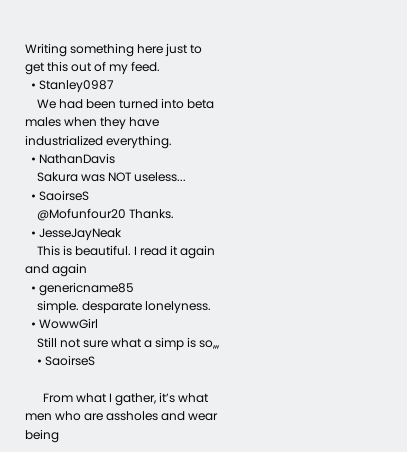Writing something here just to get this out of my feed.
  • Stanley0987
    We had been turned into beta males when they have industrialized everything.
  • NathanDavis
    Sakura was NOT useless...
  • SaoirseS
    @Mofunfour20 Thanks.
  • JesseJayNeak
    This is beautiful. I read it again and again
  • genericname85
    simple. desparate lonelyness.
  • WowwGirl
    Still not sure what a simp is so,,,
    • SaoirseS

      From what I gather, it’s what men who are assholes and wear being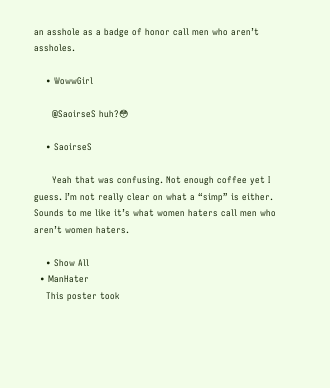an asshole as a badge of honor call men who aren’t assholes.

    • WowwGirl

      @SaoirseS huh?😳

    • SaoirseS

      Yeah that was confusing. Not enough coffee yet I guess. I’m not really clear on what a “simp” is either. Sounds to me like it’s what women haters call men who aren’t women haters.

    • Show All
  • ManHater
    This poster took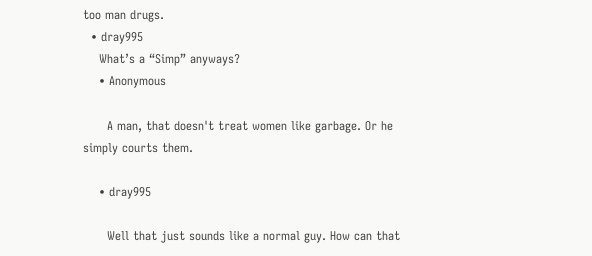too man drugs.
  • dray995
    What’s a “Simp” anyways?
    • Anonymous

      A man, that doesn't treat women like garbage. Or he simply courts them.

    • dray995

      Well that just sounds like a normal guy. How can that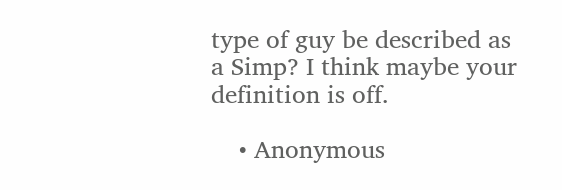type of guy be described as a Simp? I think maybe your definition is off.

    • Anonymous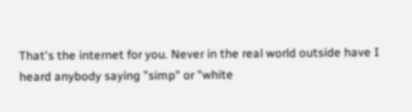That's the internet for you. Never in the real world outside have I heard anybody saying "simp" or "white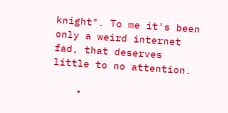knight". To me it's been only a weird internet fad, that deserves little to no attention.

    •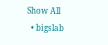Show All
  • bigslab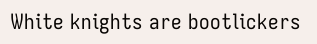White knights are bootlickers